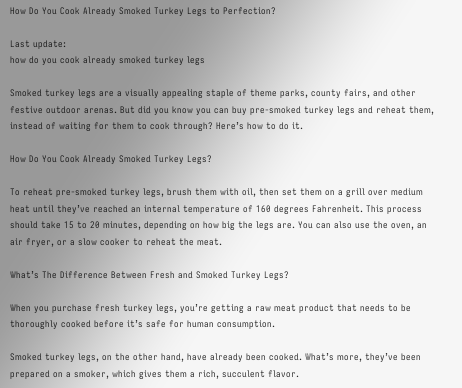How Do You Cook Already Smoked Turkey Legs to Perfection?

Last update:
how do you cook already smoked turkey legs

Smoked turkey legs are a visually appealing staple of theme parks, county fairs, and other festive outdoor arenas. But did you know you can buy pre-smoked turkey legs and reheat them, instead of waiting for them to cook through? Here’s how to do it.

How Do You Cook Already Smoked Turkey Legs?

To reheat pre-smoked turkey legs, brush them with oil, then set them on a grill over medium heat until they’ve reached an internal temperature of 160 degrees Fahrenheit. This process should take 15 to 20 minutes, depending on how big the legs are. You can also use the oven, an air fryer, or a slow cooker to reheat the meat.

What’s The Difference Between Fresh and Smoked Turkey Legs?

When you purchase fresh turkey legs, you’re getting a raw meat product that needs to be thoroughly cooked before it’s safe for human consumption.

Smoked turkey legs, on the other hand, have already been cooked. What’s more, they’ve been prepared on a smoker, which gives them a rich, succulent flavor.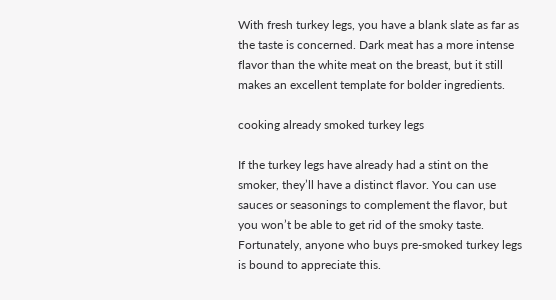With fresh turkey legs, you have a blank slate as far as the taste is concerned. Dark meat has a more intense flavor than the white meat on the breast, but it still makes an excellent template for bolder ingredients.

cooking already smoked turkey legs

If the turkey legs have already had a stint on the smoker, they’ll have a distinct flavor. You can use sauces or seasonings to complement the flavor, but you won’t be able to get rid of the smoky taste. Fortunately, anyone who buys pre-smoked turkey legs is bound to appreciate this.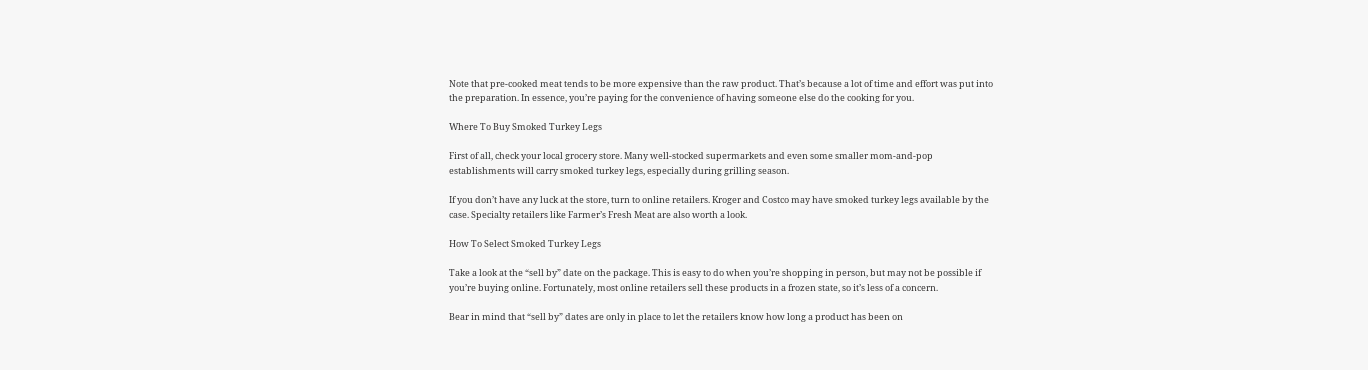Note that pre-cooked meat tends to be more expensive than the raw product. That’s because a lot of time and effort was put into the preparation. In essence, you’re paying for the convenience of having someone else do the cooking for you.

Where To Buy Smoked Turkey Legs

First of all, check your local grocery store. Many well-stocked supermarkets and even some smaller mom-and-pop establishments will carry smoked turkey legs, especially during grilling season.

If you don’t have any luck at the store, turn to online retailers. Kroger and Costco may have smoked turkey legs available by the case. Specialty retailers like Farmer’s Fresh Meat are also worth a look.

How To Select Smoked Turkey Legs

Take a look at the “sell by” date on the package. This is easy to do when you’re shopping in person, but may not be possible if you’re buying online. Fortunately, most online retailers sell these products in a frozen state, so it’s less of a concern.

Bear in mind that “sell by” dates are only in place to let the retailers know how long a product has been on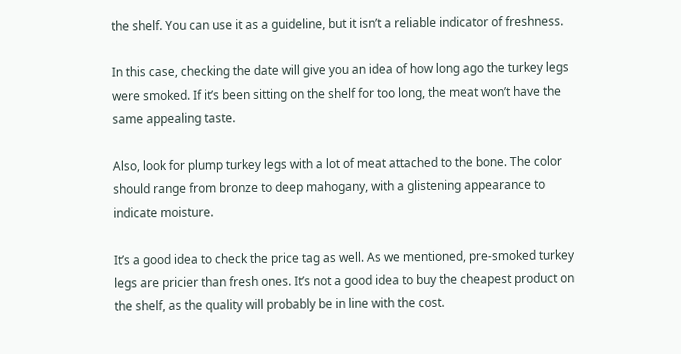the shelf. You can use it as a guideline, but it isn’t a reliable indicator of freshness.

In this case, checking the date will give you an idea of how long ago the turkey legs were smoked. If it’s been sitting on the shelf for too long, the meat won’t have the same appealing taste.

Also, look for plump turkey legs with a lot of meat attached to the bone. The color should range from bronze to deep mahogany, with a glistening appearance to indicate moisture.

It’s a good idea to check the price tag as well. As we mentioned, pre-smoked turkey legs are pricier than fresh ones. It’s not a good idea to buy the cheapest product on the shelf, as the quality will probably be in line with the cost.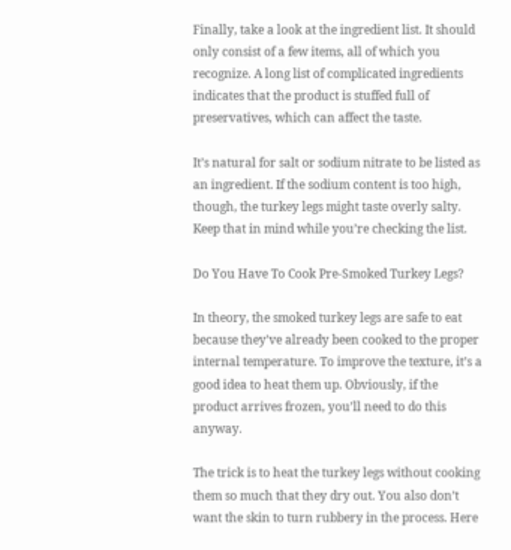Finally, take a look at the ingredient list. It should only consist of a few items, all of which you recognize. A long list of complicated ingredients indicates that the product is stuffed full of preservatives, which can affect the taste.

It’s natural for salt or sodium nitrate to be listed as an ingredient. If the sodium content is too high, though, the turkey legs might taste overly salty. Keep that in mind while you’re checking the list.

Do You Have To Cook Pre-Smoked Turkey Legs?

In theory, the smoked turkey legs are safe to eat because they’ve already been cooked to the proper internal temperature. To improve the texture, it’s a good idea to heat them up. Obviously, if the product arrives frozen, you’ll need to do this anyway.

The trick is to heat the turkey legs without cooking them so much that they dry out. You also don’t want the skin to turn rubbery in the process. Here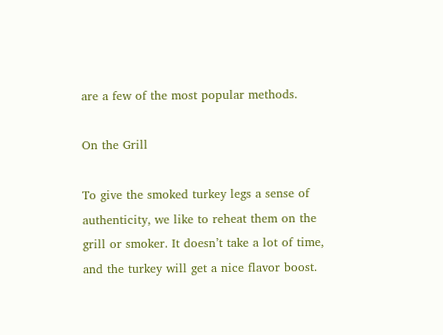are a few of the most popular methods.

On the Grill

To give the smoked turkey legs a sense of authenticity, we like to reheat them on the grill or smoker. It doesn’t take a lot of time, and the turkey will get a nice flavor boost.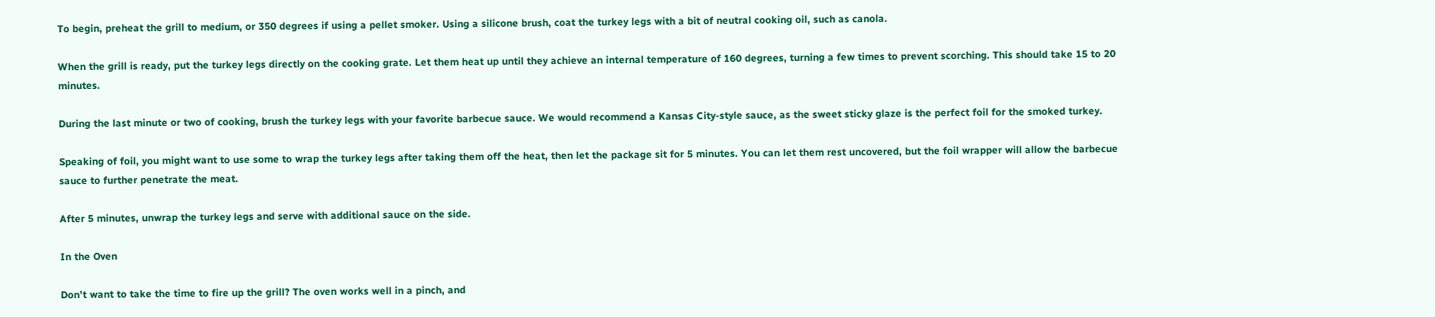To begin, preheat the grill to medium, or 350 degrees if using a pellet smoker. Using a silicone brush, coat the turkey legs with a bit of neutral cooking oil, such as canola.

When the grill is ready, put the turkey legs directly on the cooking grate. Let them heat up until they achieve an internal temperature of 160 degrees, turning a few times to prevent scorching. This should take 15 to 20 minutes.

During the last minute or two of cooking, brush the turkey legs with your favorite barbecue sauce. We would recommend a Kansas City-style sauce, as the sweet sticky glaze is the perfect foil for the smoked turkey.

Speaking of foil, you might want to use some to wrap the turkey legs after taking them off the heat, then let the package sit for 5 minutes. You can let them rest uncovered, but the foil wrapper will allow the barbecue sauce to further penetrate the meat.

After 5 minutes, unwrap the turkey legs and serve with additional sauce on the side.

In the Oven

Don’t want to take the time to fire up the grill? The oven works well in a pinch, and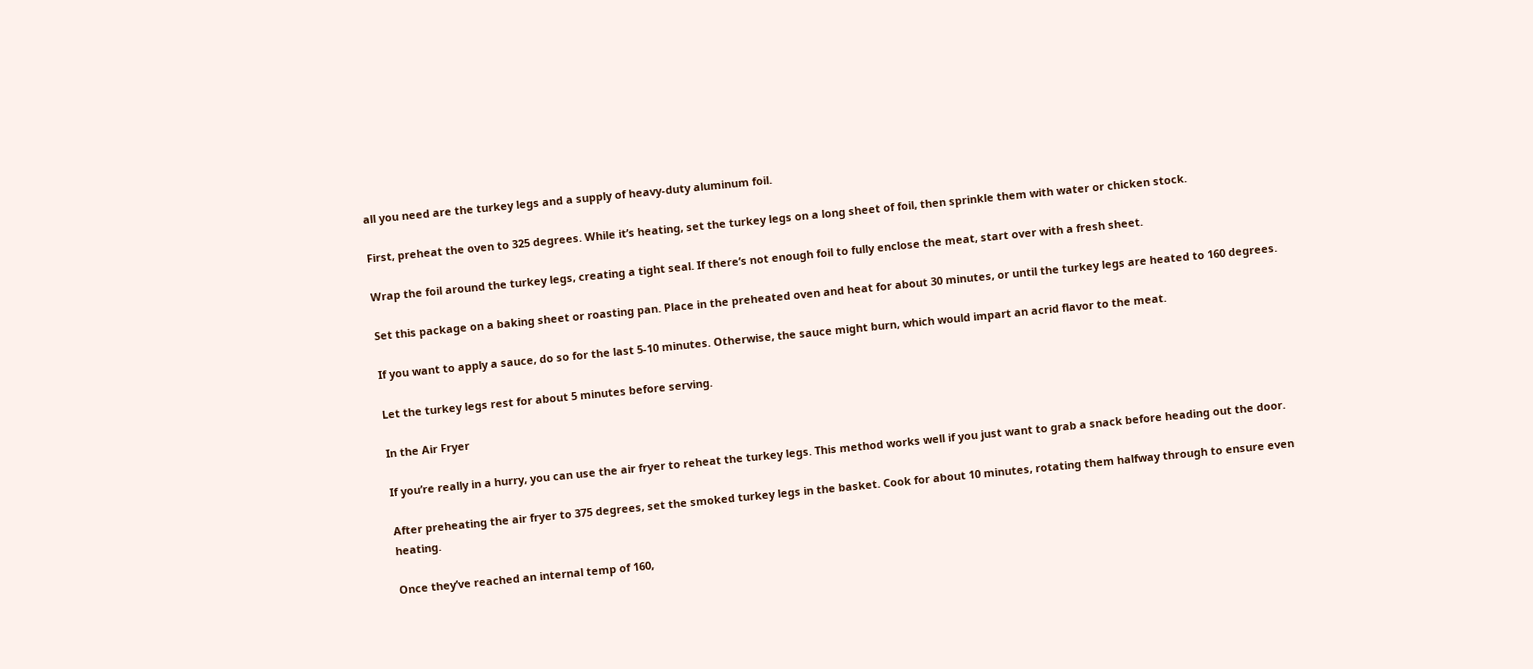all you need are the turkey legs and a supply of heavy-duty aluminum foil.

First, preheat the oven to 325 degrees. While it’s heating, set the turkey legs on a long sheet of foil, then sprinkle them with water or chicken stock.

Wrap the foil around the turkey legs, creating a tight seal. If there’s not enough foil to fully enclose the meat, start over with a fresh sheet.

Set this package on a baking sheet or roasting pan. Place in the preheated oven and heat for about 30 minutes, or until the turkey legs are heated to 160 degrees.

If you want to apply a sauce, do so for the last 5-10 minutes. Otherwise, the sauce might burn, which would impart an acrid flavor to the meat.

Let the turkey legs rest for about 5 minutes before serving.

In the Air Fryer

If you’re really in a hurry, you can use the air fryer to reheat the turkey legs. This method works well if you just want to grab a snack before heading out the door.

After preheating the air fryer to 375 degrees, set the smoked turkey legs in the basket. Cook for about 10 minutes, rotating them halfway through to ensure even heating.

Once they’ve reached an internal temp of 160,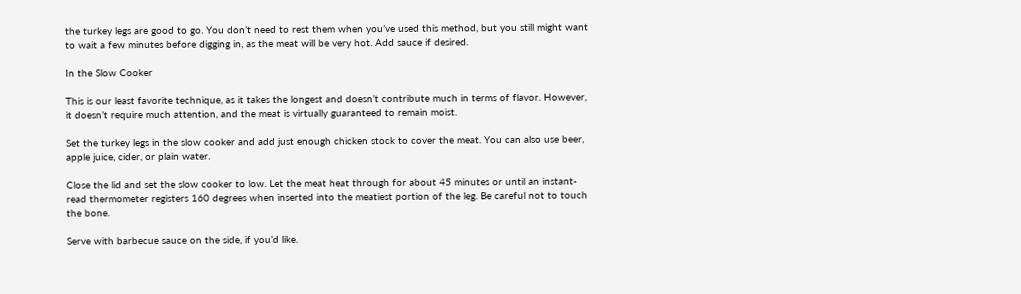the turkey legs are good to go. You don’t need to rest them when you’ve used this method, but you still might want to wait a few minutes before digging in, as the meat will be very hot. Add sauce if desired.

In the Slow Cooker

This is our least favorite technique, as it takes the longest and doesn’t contribute much in terms of flavor. However, it doesn’t require much attention, and the meat is virtually guaranteed to remain moist.

Set the turkey legs in the slow cooker and add just enough chicken stock to cover the meat. You can also use beer, apple juice, cider, or plain water.

Close the lid and set the slow cooker to low. Let the meat heat through for about 45 minutes or until an instant-read thermometer registers 160 degrees when inserted into the meatiest portion of the leg. Be careful not to touch the bone.

Serve with barbecue sauce on the side, if you’d like.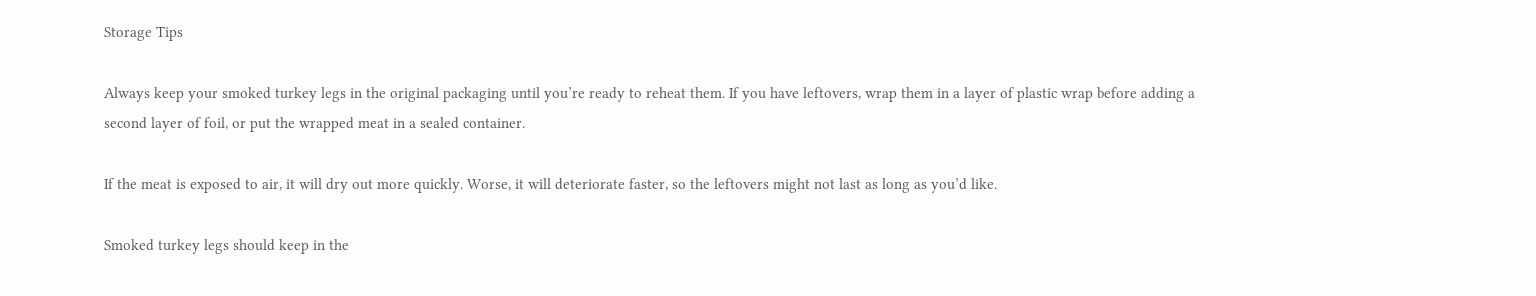Storage Tips

Always keep your smoked turkey legs in the original packaging until you’re ready to reheat them. If you have leftovers, wrap them in a layer of plastic wrap before adding a second layer of foil, or put the wrapped meat in a sealed container.

If the meat is exposed to air, it will dry out more quickly. Worse, it will deteriorate faster, so the leftovers might not last as long as you’d like.

Smoked turkey legs should keep in the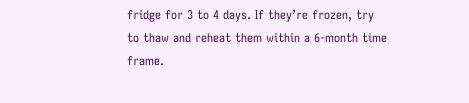fridge for 3 to 4 days. If they’re frozen, try to thaw and reheat them within a 6-month time frame.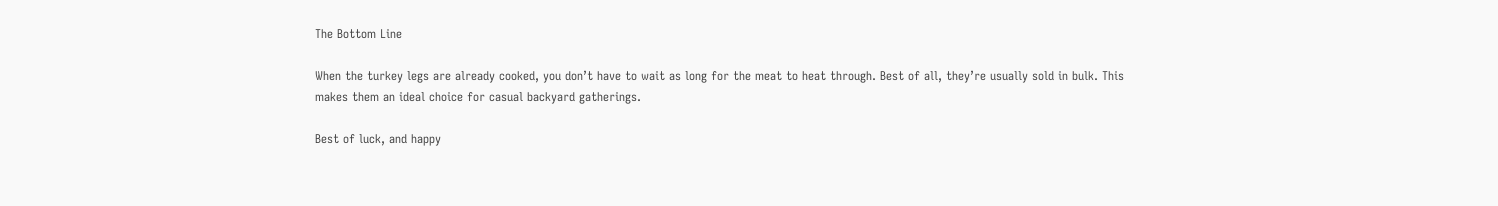The Bottom Line

When the turkey legs are already cooked, you don’t have to wait as long for the meat to heat through. Best of all, they’re usually sold in bulk. This makes them an ideal choice for casual backyard gatherings.

Best of luck, and happy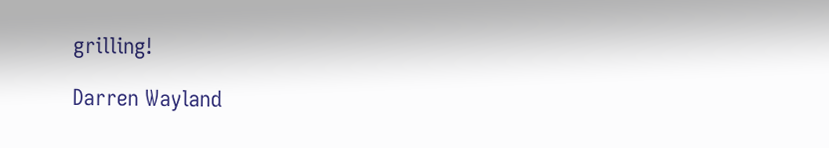grilling!

Darren Wayland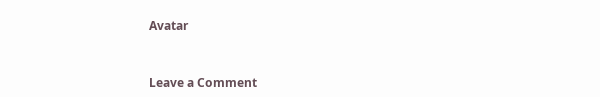Avatar


Leave a Comment